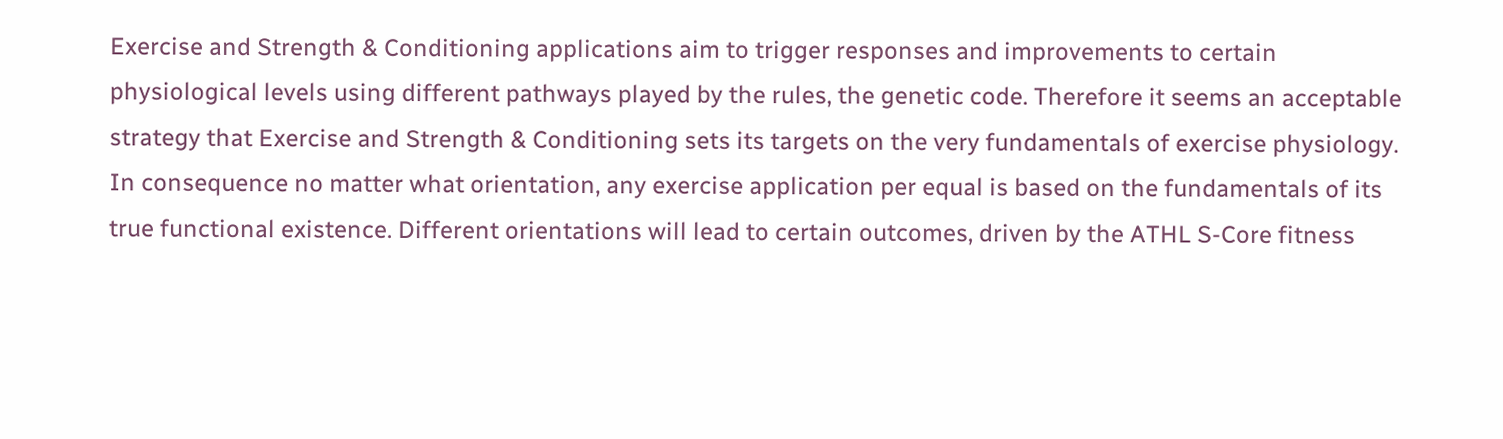Exercise and Strength & Conditioning applications aim to trigger responses and improvements to certain physiological levels using different pathways played by the rules, the genetic code. Therefore it seems an acceptable strategy that Exercise and Strength & Conditioning sets its targets on the very fundamentals of exercise physiology. In consequence no matter what orientation, any exercise application per equal is based on the fundamentals of its true functional existence. Different orientations will lead to certain outcomes, driven by the ATHL S-Core fitness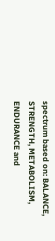spectrum based on: BALANCE, STRENGTH, METABOLISM, ENDURANCE and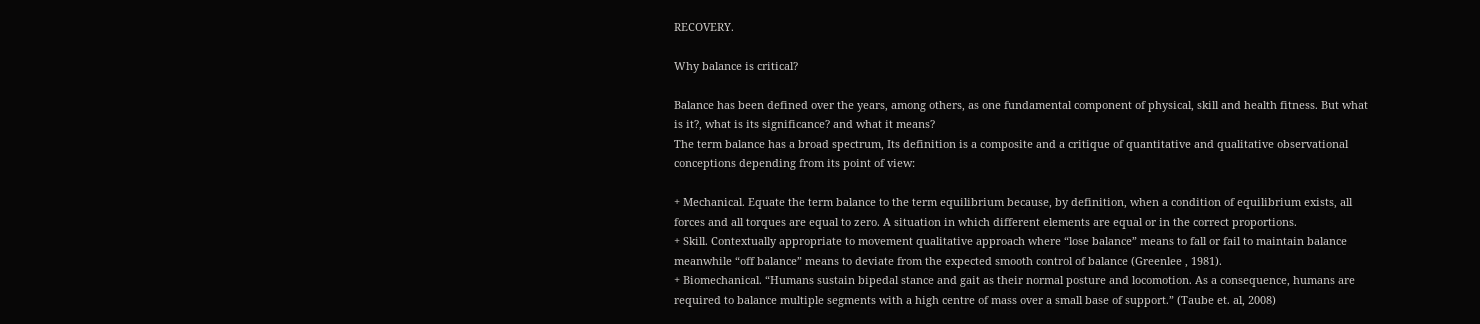RECOVERY.

Why balance is critical?

Balance has been defined over the years, among others, as one fundamental component of physical, skill and health fitness. But what is it?, what is its significance? and what it means?
The term balance has a broad spectrum, Its definition is a composite and a critique of quantitative and qualitative observational conceptions depending from its point of view:

+ Mechanical. Equate the term balance to the term equilibrium because, by definition, when a condition of equilibrium exists, all forces and all torques are equal to zero. A situation in which different elements are equal or in the correct proportions.
+ Skill. Contextually appropriate to movement qualitative approach where “lose balance” means to fall or fail to maintain balance meanwhile “off balance” means to deviate from the expected smooth control of balance (Greenlee , 1981).
+ Biomechanical. “Humans sustain bipedal stance and gait as their normal posture and locomotion. As a consequence, humans are required to balance multiple segments with a high centre of mass over a small base of support.” (Taube et. al, 2008)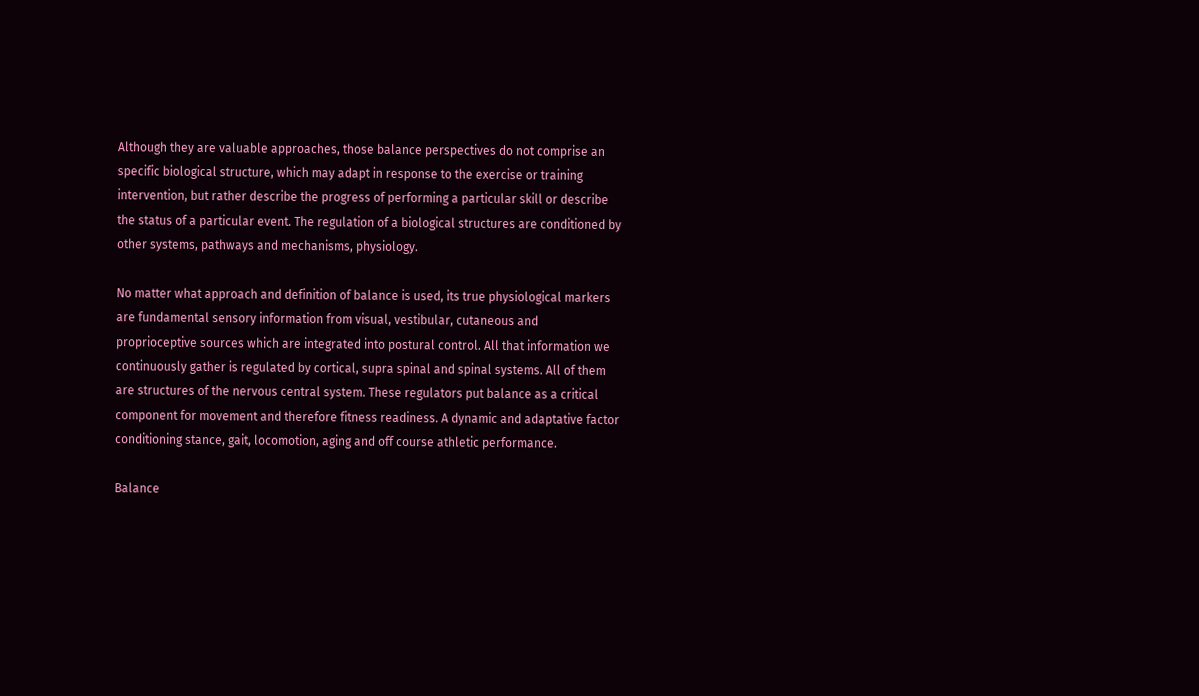Although they are valuable approaches, those balance perspectives do not comprise an specific biological structure, which may adapt in response to the exercise or training intervention, but rather describe the progress of performing a particular skill or describe the status of a particular event. The regulation of a biological structures are conditioned by other systems, pathways and mechanisms, physiology.

No matter what approach and definition of balance is used, its true physiological markers are fundamental sensory information from visual, vestibular, cutaneous and proprioceptive sources which are integrated into postural control. All that information we continuously gather is regulated by cortical, supra spinal and spinal systems. All of them are structures of the nervous central system. These regulators put balance as a critical component for movement and therefore fitness readiness. A dynamic and adaptative factor conditioning stance, gait, locomotion, aging and off course athletic performance.

Balance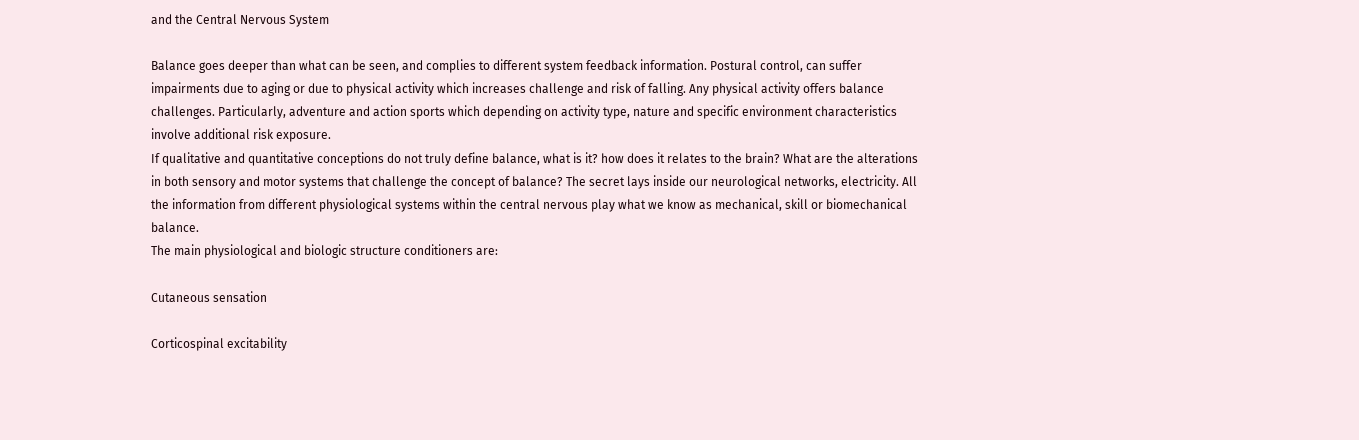and the Central Nervous System

Balance goes deeper than what can be seen, and complies to different system feedback information. Postural control, can suffer impairments due to aging or due to physical activity which increases challenge and risk of falling. Any physical activity offers balance challenges. Particularly, adventure and action sports which depending on activity type, nature and specific environment characteristics involve additional risk exposure.
If qualitative and quantitative conceptions do not truly define balance, what is it? how does it relates to the brain? What are the alterations in both sensory and motor systems that challenge the concept of balance? The secret lays inside our neurological networks, electricity. All the information from different physiological systems within the central nervous play what we know as mechanical, skill or biomechanical balance.
The main physiological and biologic structure conditioners are:

Cutaneous sensation

Corticospinal excitability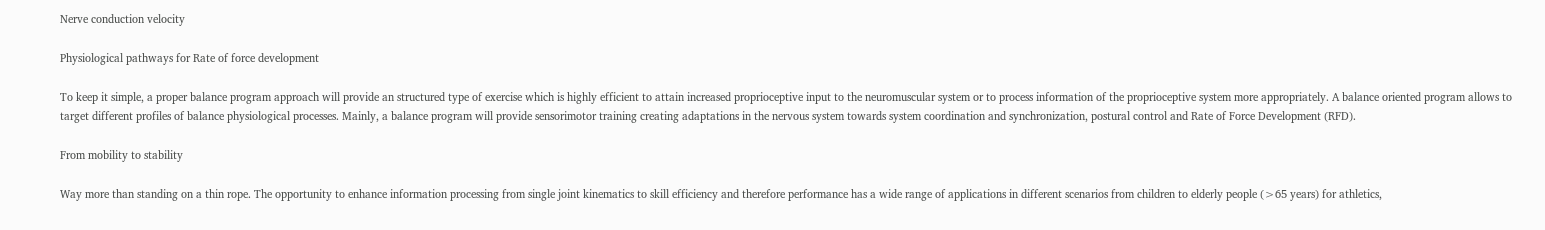Nerve conduction velocity

Physiological pathways for Rate of force development

To keep it simple, a proper balance program approach will provide an structured type of exercise which is highly efficient to attain increased proprioceptive input to the neuromuscular system or to process information of the proprioceptive system more appropriately. A balance oriented program allows to target different profiles of balance physiological processes. Mainly, a balance program will provide sensorimotor training creating adaptations in the nervous system towards system coordination and synchronization, postural control and Rate of Force Development (RFD).

From mobility to stability

Way more than standing on a thin rope. The opportunity to enhance information processing from single joint kinematics to skill efficiency and therefore performance has a wide range of applications in different scenarios from children to elderly people (>65 years) for athletics,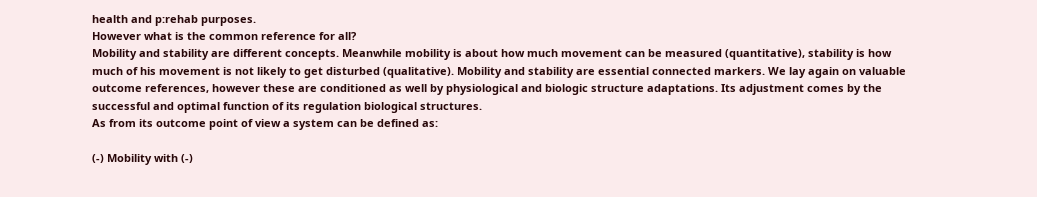health and p:rehab purposes.
However what is the common reference for all?
Mobility and stability are different concepts. Meanwhile mobility is about how much movement can be measured (quantitative), stability is how much of his movement is not likely to get disturbed (qualitative). Mobility and stability are essential connected markers. We lay again on valuable outcome references, however these are conditioned as well by physiological and biologic structure adaptations. Its adjustment comes by the successful and optimal function of its regulation biological structures.
As from its outcome point of view a system can be defined as:

(-) Mobility with (-)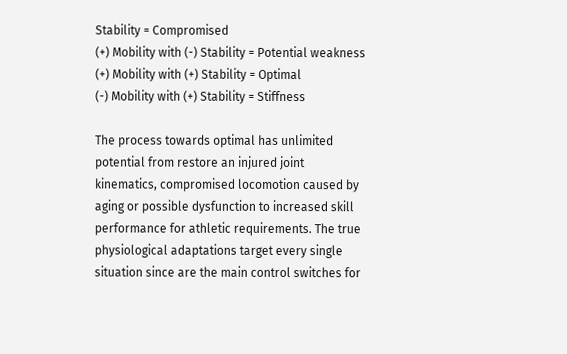Stability = Compromised
(+) Mobility with (-) Stability = Potential weakness
(+) Mobility with (+) Stability = Optimal
(-) Mobility with (+) Stability = Stiffness

The process towards optimal has unlimited potential from restore an injured joint kinematics, compromised locomotion caused by aging or possible dysfunction to increased skill performance for athletic requirements. The true physiological adaptations target every single situation since are the main control switches for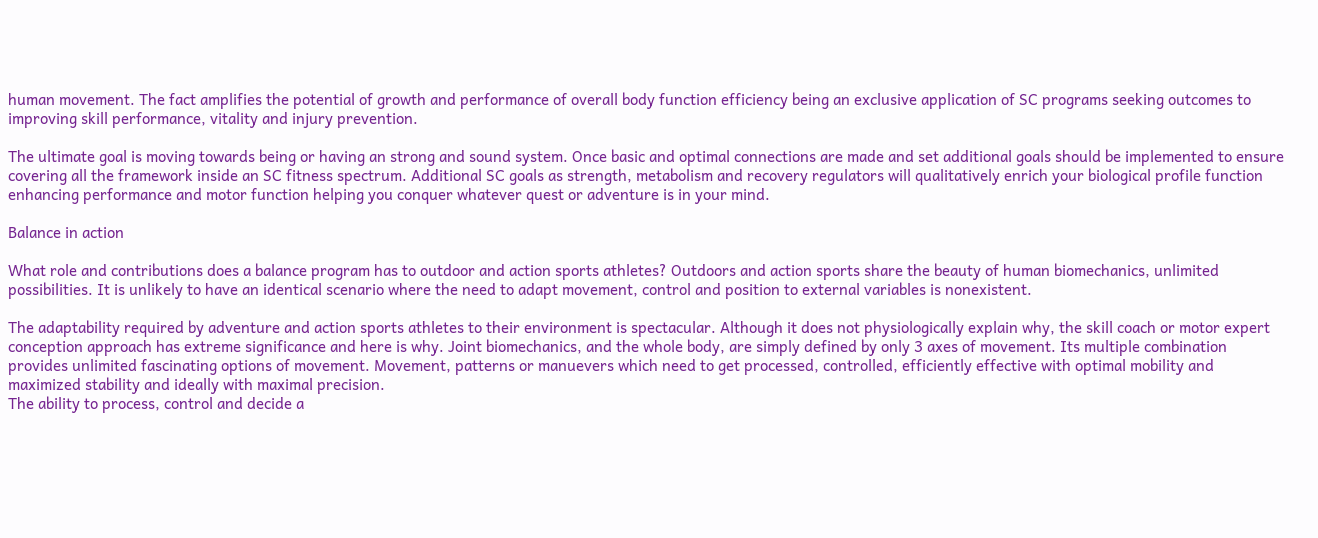human movement. The fact amplifies the potential of growth and performance of overall body function efficiency being an exclusive application of SC programs seeking outcomes to improving skill performance, vitality and injury prevention.

The ultimate goal is moving towards being or having an strong and sound system. Once basic and optimal connections are made and set additional goals should be implemented to ensure covering all the framework inside an SC fitness spectrum. Additional SC goals as strength, metabolism and recovery regulators will qualitatively enrich your biological profile function enhancing performance and motor function helping you conquer whatever quest or adventure is in your mind.

Balance in action

What role and contributions does a balance program has to outdoor and action sports athletes? Outdoors and action sports share the beauty of human biomechanics, unlimited possibilities. It is unlikely to have an identical scenario where the need to adapt movement, control and position to external variables is nonexistent.

The adaptability required by adventure and action sports athletes to their environment is spectacular. Although it does not physiologically explain why, the skill coach or motor expert conception approach has extreme significance and here is why. Joint biomechanics, and the whole body, are simply defined by only 3 axes of movement. Its multiple combination provides unlimited fascinating options of movement. Movement, patterns or manuevers which need to get processed, controlled, efficiently effective with optimal mobility and maximized stability and ideally with maximal precision.
The ability to process, control and decide a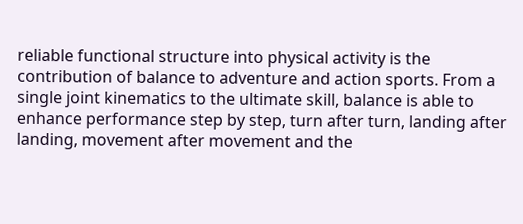reliable functional structure into physical activity is the contribution of balance to adventure and action sports. From a single joint kinematics to the ultimate skill, balance is able to enhance performance step by step, turn after turn, landing after landing, movement after movement and the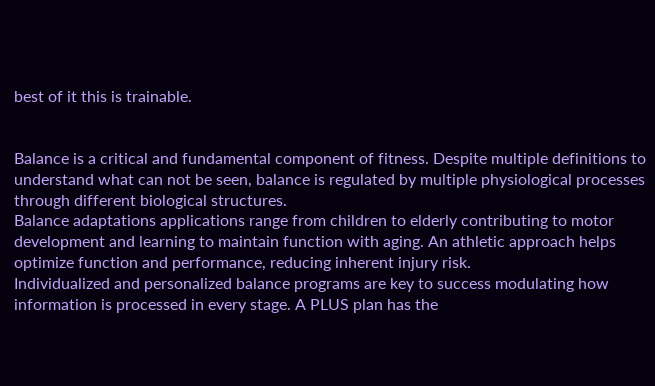best of it this is trainable.


Balance is a critical and fundamental component of fitness. Despite multiple definitions to understand what can not be seen, balance is regulated by multiple physiological processes through different biological structures.
Balance adaptations applications range from children to elderly contributing to motor development and learning to maintain function with aging. An athletic approach helps optimize function and performance, reducing inherent injury risk.
Individualized and personalized balance programs are key to success modulating how information is processed in every stage. A PLUS plan has the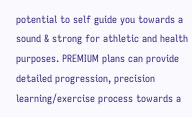potential to self guide you towards a sound & strong for athletic and health purposes. PREMIUM plans can provide detailed progression, precision learning/exercise process towards a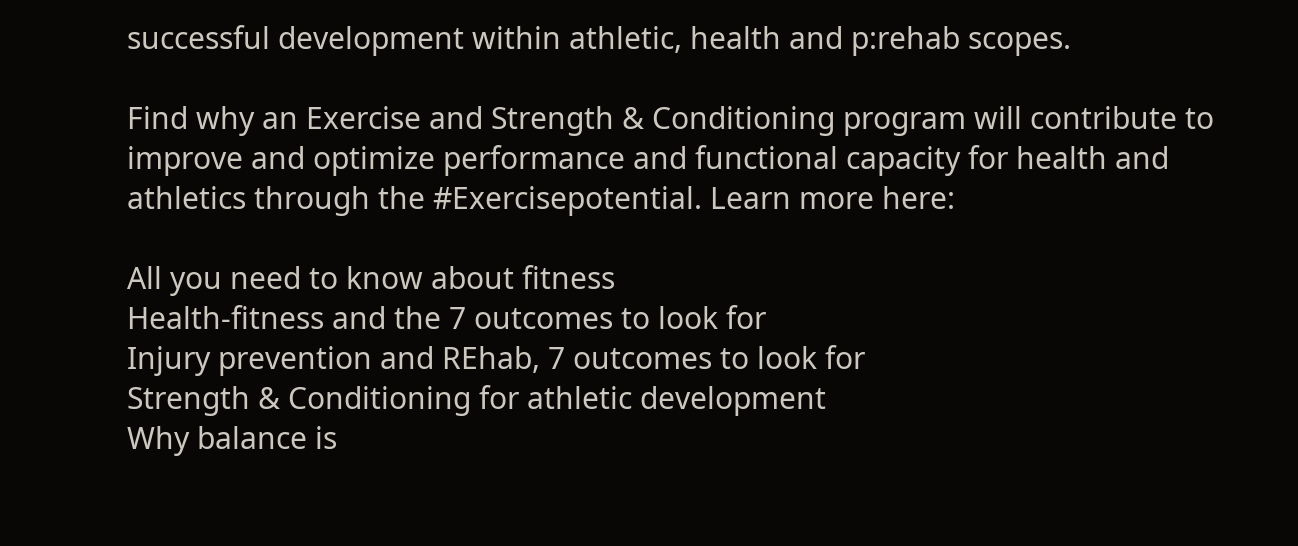successful development within athletic, health and p:rehab scopes.

Find why an Exercise and Strength & Conditioning program will contribute to improve and optimize performance and functional capacity for health and athletics through the #Exercisepotential. Learn more here:

All you need to know about fitness
Health-fitness and the 7 outcomes to look for
Injury prevention and REhab, 7 outcomes to look for
Strength & Conditioning for athletic development
Why balance is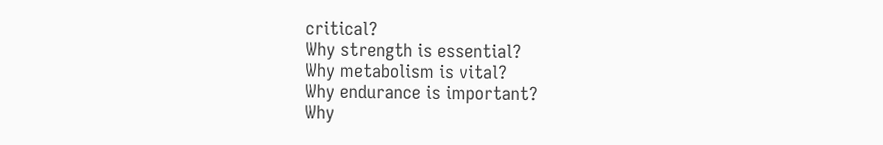critical?
Why strength is essential?
Why metabolism is vital?
Why endurance is important?
Why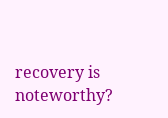recovery is noteworthy?